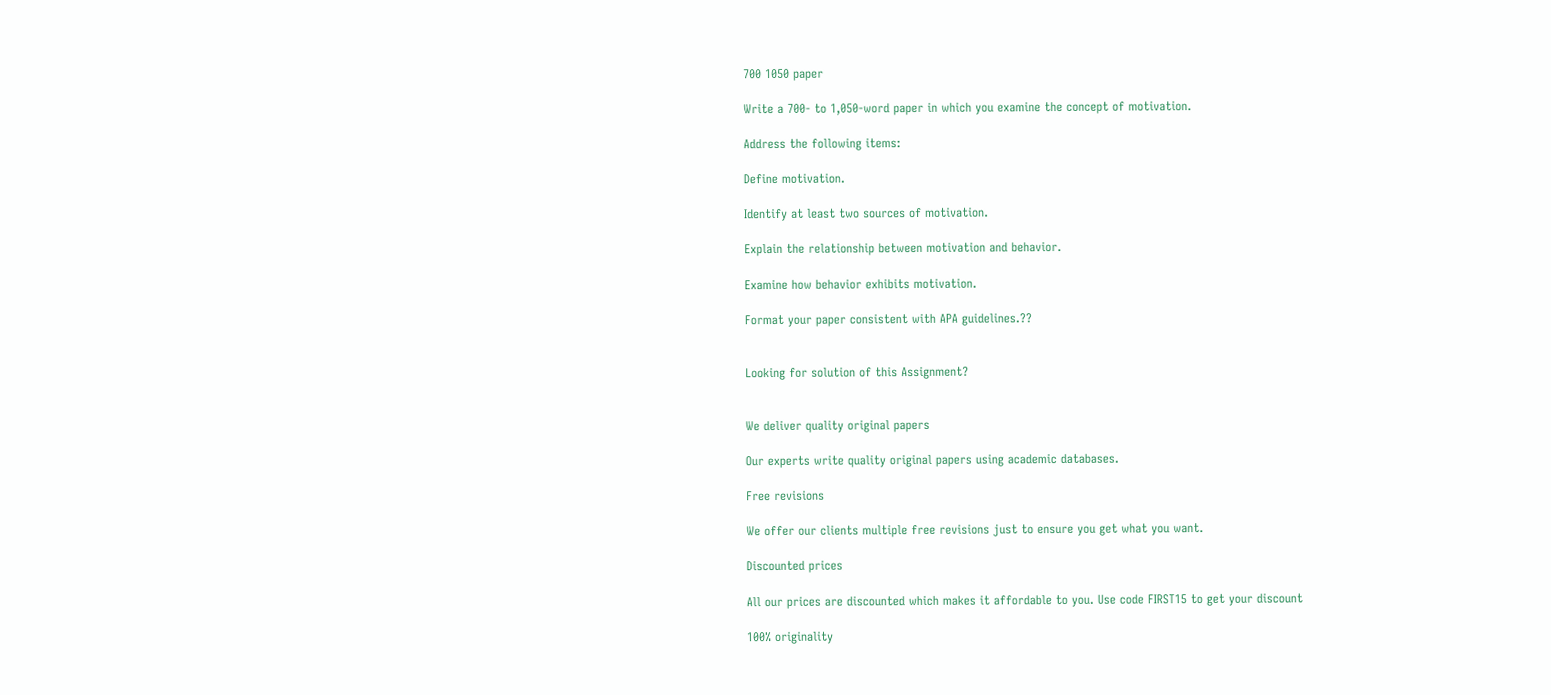700 1050 paper

Write a 700- to 1,050-word paper in which you examine the concept of motivation.

Address the following items:

Define motivation.

Identify at least two sources of motivation.

Explain the relationship between motivation and behavior.

Examine how behavior exhibits motivation.

Format your paper consistent with APA guidelines.??


Looking for solution of this Assignment?


We deliver quality original papers

Our experts write quality original papers using academic databases.

Free revisions

We offer our clients multiple free revisions just to ensure you get what you want.

Discounted prices

All our prices are discounted which makes it affordable to you. Use code FIRST15 to get your discount

100% originality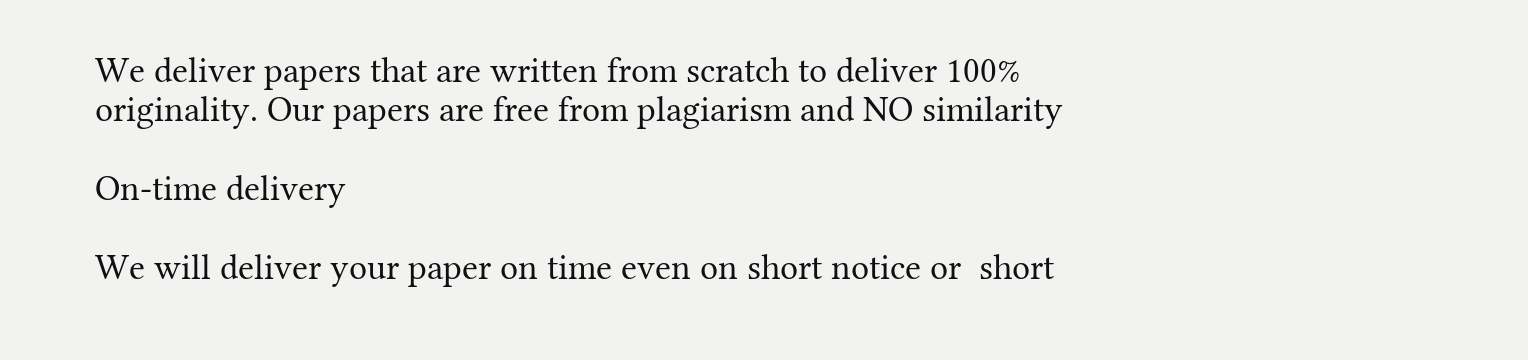We deliver papers that are written from scratch to deliver 100% originality. Our papers are free from plagiarism and NO similarity

On-time delivery

We will deliver your paper on time even on short notice or  short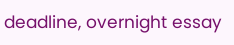deadline, overnight essay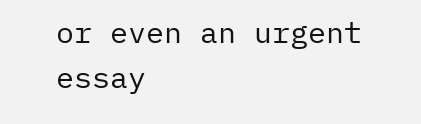or even an urgent essay